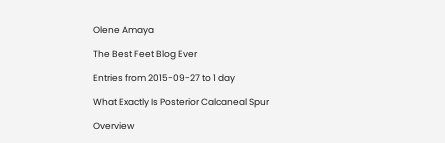Olene Amaya

The Best Feet Blog Ever

Entries from 2015-09-27 to 1 day

What Exactly Is Posterior Calcaneal Spur

Overview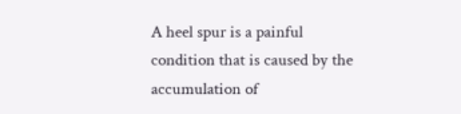A heel spur is a painful condition that is caused by the accumulation of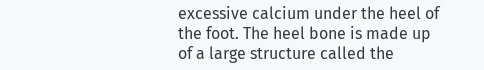excessive calcium under the heel of the foot. The heel bone is made up of a large structure called the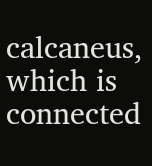calcaneus, which is connected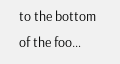to the bottom of the foo…